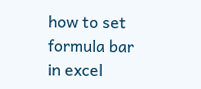how to set formula bar in excel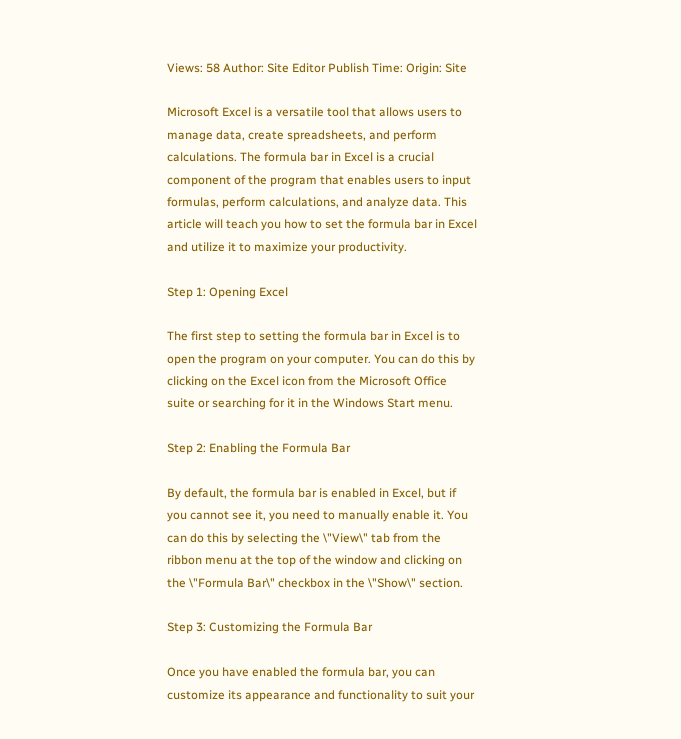Views: 58 Author: Site Editor Publish Time: Origin: Site

Microsoft Excel is a versatile tool that allows users to manage data, create spreadsheets, and perform calculations. The formula bar in Excel is a crucial component of the program that enables users to input formulas, perform calculations, and analyze data. This article will teach you how to set the formula bar in Excel and utilize it to maximize your productivity.

Step 1: Opening Excel

The first step to setting the formula bar in Excel is to open the program on your computer. You can do this by clicking on the Excel icon from the Microsoft Office suite or searching for it in the Windows Start menu.

Step 2: Enabling the Formula Bar

By default, the formula bar is enabled in Excel, but if you cannot see it, you need to manually enable it. You can do this by selecting the \"View\" tab from the ribbon menu at the top of the window and clicking on the \"Formula Bar\" checkbox in the \"Show\" section.

Step 3: Customizing the Formula Bar

Once you have enabled the formula bar, you can customize its appearance and functionality to suit your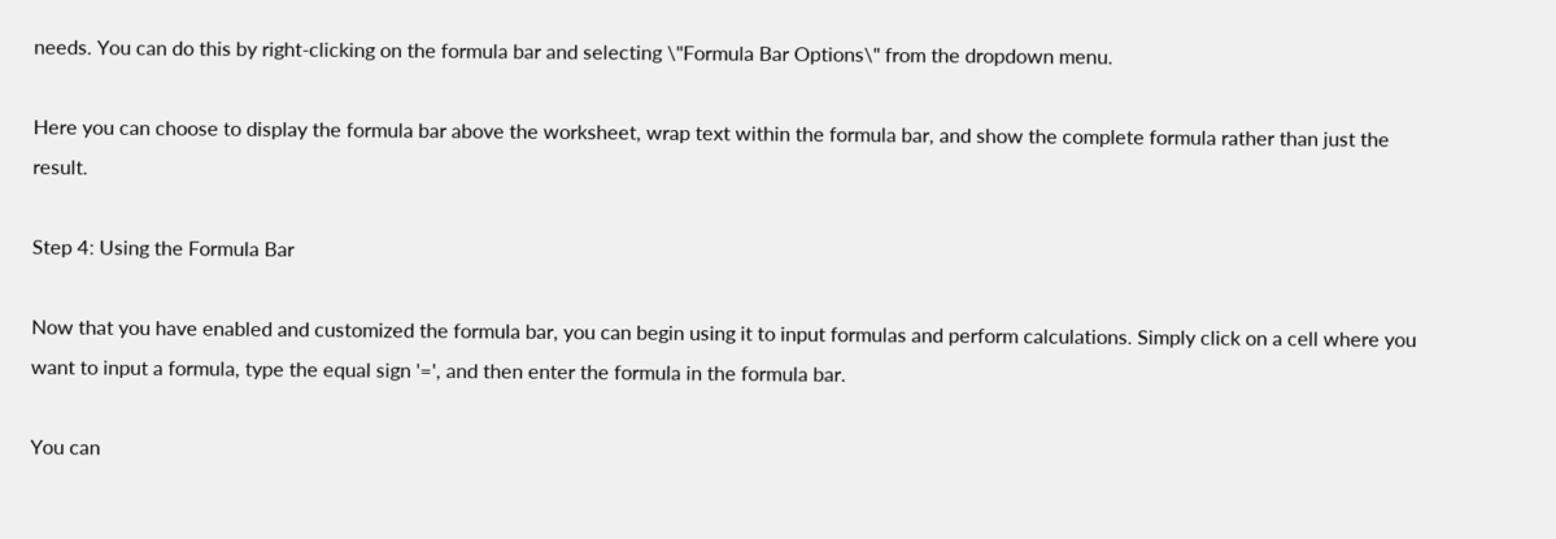needs. You can do this by right-clicking on the formula bar and selecting \"Formula Bar Options\" from the dropdown menu.

Here you can choose to display the formula bar above the worksheet, wrap text within the formula bar, and show the complete formula rather than just the result.

Step 4: Using the Formula Bar

Now that you have enabled and customized the formula bar, you can begin using it to input formulas and perform calculations. Simply click on a cell where you want to input a formula, type the equal sign '=', and then enter the formula in the formula bar.

You can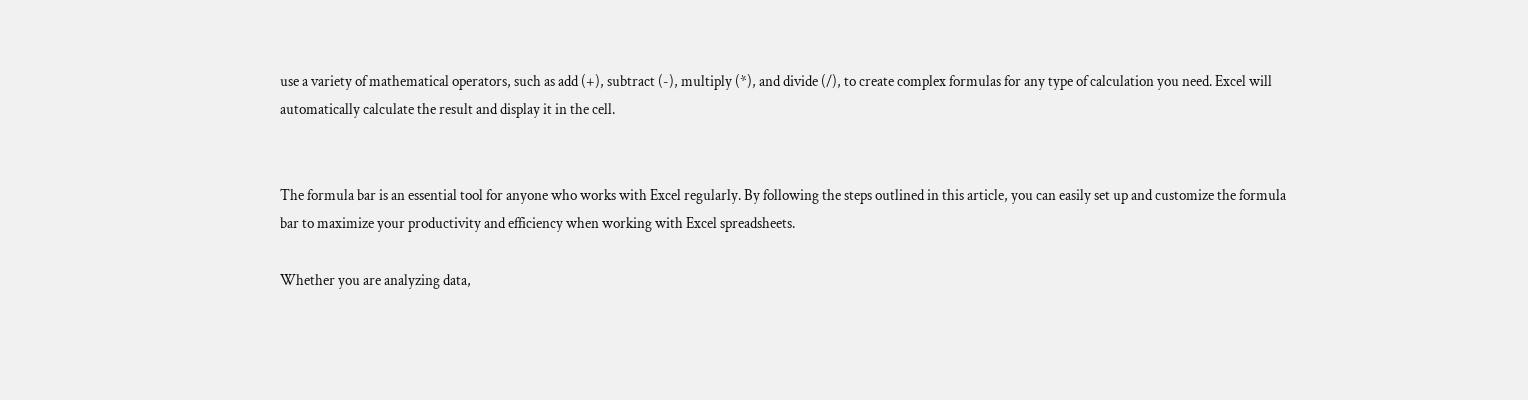use a variety of mathematical operators, such as add (+), subtract (-), multiply (*), and divide (/), to create complex formulas for any type of calculation you need. Excel will automatically calculate the result and display it in the cell.


The formula bar is an essential tool for anyone who works with Excel regularly. By following the steps outlined in this article, you can easily set up and customize the formula bar to maximize your productivity and efficiency when working with Excel spreadsheets.

Whether you are analyzing data,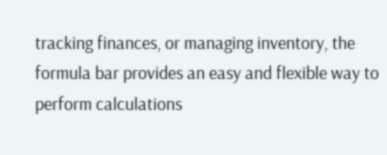tracking finances, or managing inventory, the formula bar provides an easy and flexible way to perform calculations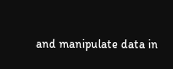and manipulate data in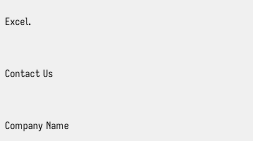Excel.



Contact Us



Company Name